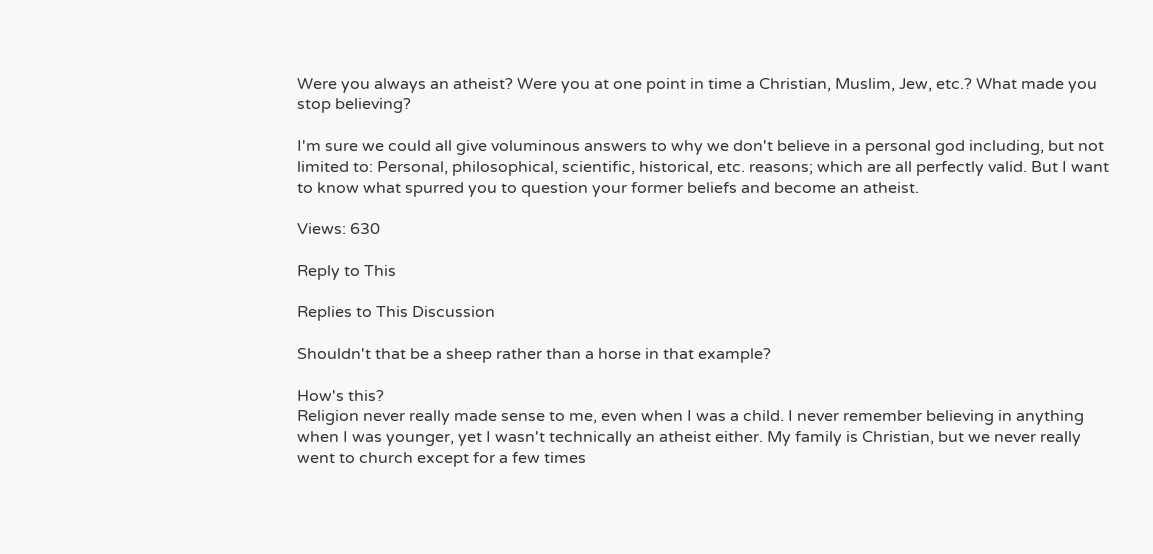Were you always an atheist? Were you at one point in time a Christian, Muslim, Jew, etc.? What made you stop believing?

I'm sure we could all give voluminous answers to why we don't believe in a personal god including, but not limited to: Personal, philosophical, scientific, historical, etc. reasons; which are all perfectly valid. But I want to know what spurred you to question your former beliefs and become an atheist.

Views: 630

Reply to This

Replies to This Discussion

Shouldn't that be a sheep rather than a horse in that example?

How's this?
Religion never really made sense to me, even when I was a child. I never remember believing in anything when I was younger, yet I wasn't technically an atheist either. My family is Christian, but we never really went to church except for a few times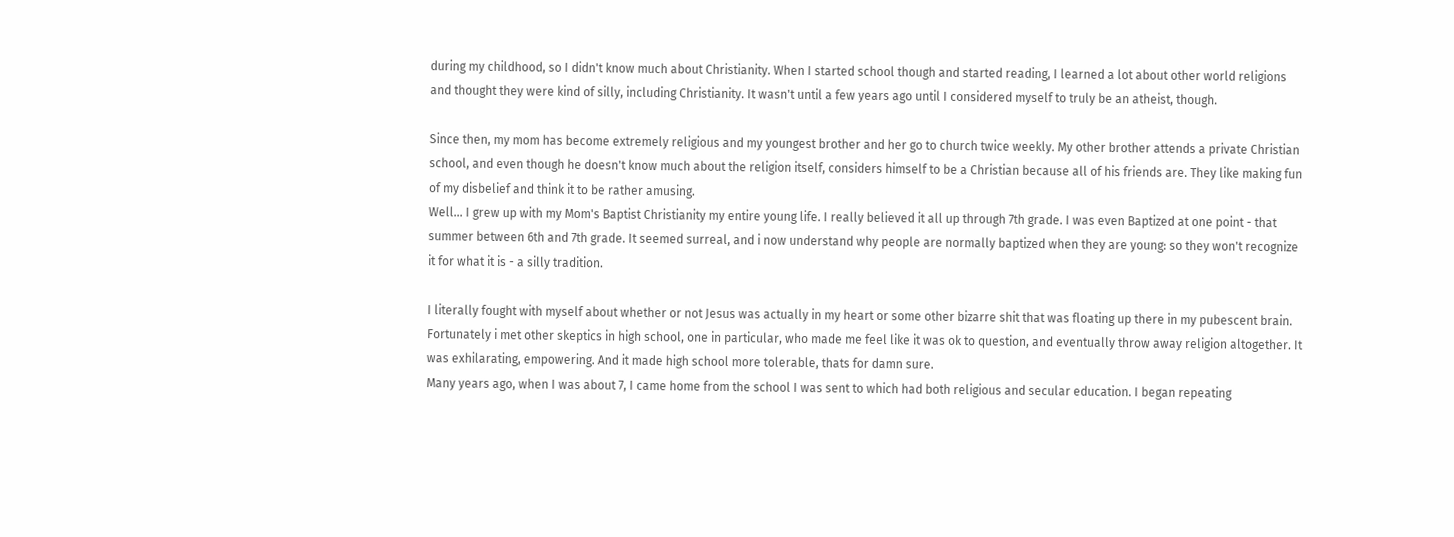during my childhood, so I didn't know much about Christianity. When I started school though and started reading, I learned a lot about other world religions and thought they were kind of silly, including Christianity. It wasn't until a few years ago until I considered myself to truly be an atheist, though.

Since then, my mom has become extremely religious and my youngest brother and her go to church twice weekly. My other brother attends a private Christian school, and even though he doesn't know much about the religion itself, considers himself to be a Christian because all of his friends are. They like making fun of my disbelief and think it to be rather amusing.
Well... I grew up with my Mom's Baptist Christianity my entire young life. I really believed it all up through 7th grade. I was even Baptized at one point - that summer between 6th and 7th grade. It seemed surreal, and i now understand why people are normally baptized when they are young: so they won't recognize it for what it is - a silly tradition.

I literally fought with myself about whether or not Jesus was actually in my heart or some other bizarre shit that was floating up there in my pubescent brain. Fortunately i met other skeptics in high school, one in particular, who made me feel like it was ok to question, and eventually throw away religion altogether. It was exhilarating, empowering. And it made high school more tolerable, thats for damn sure.
Many years ago, when I was about 7, I came home from the school I was sent to which had both religious and secular education. I began repeating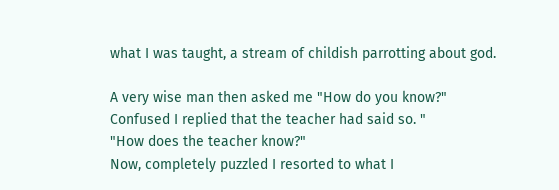what I was taught, a stream of childish parrotting about god.

A very wise man then asked me "How do you know?"
Confused I replied that the teacher had said so. "
"How does the teacher know?"
Now, completely puzzled I resorted to what I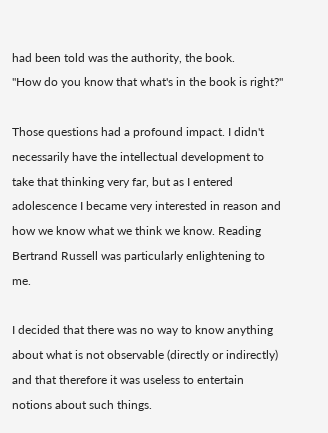had been told was the authority, the book.
"How do you know that what's in the book is right?"

Those questions had a profound impact. I didn't necessarily have the intellectual development to take that thinking very far, but as I entered adolescence I became very interested in reason and how we know what we think we know. Reading Bertrand Russell was particularly enlightening to me.

I decided that there was no way to know anything about what is not observable (directly or indirectly) and that therefore it was useless to entertain notions about such things.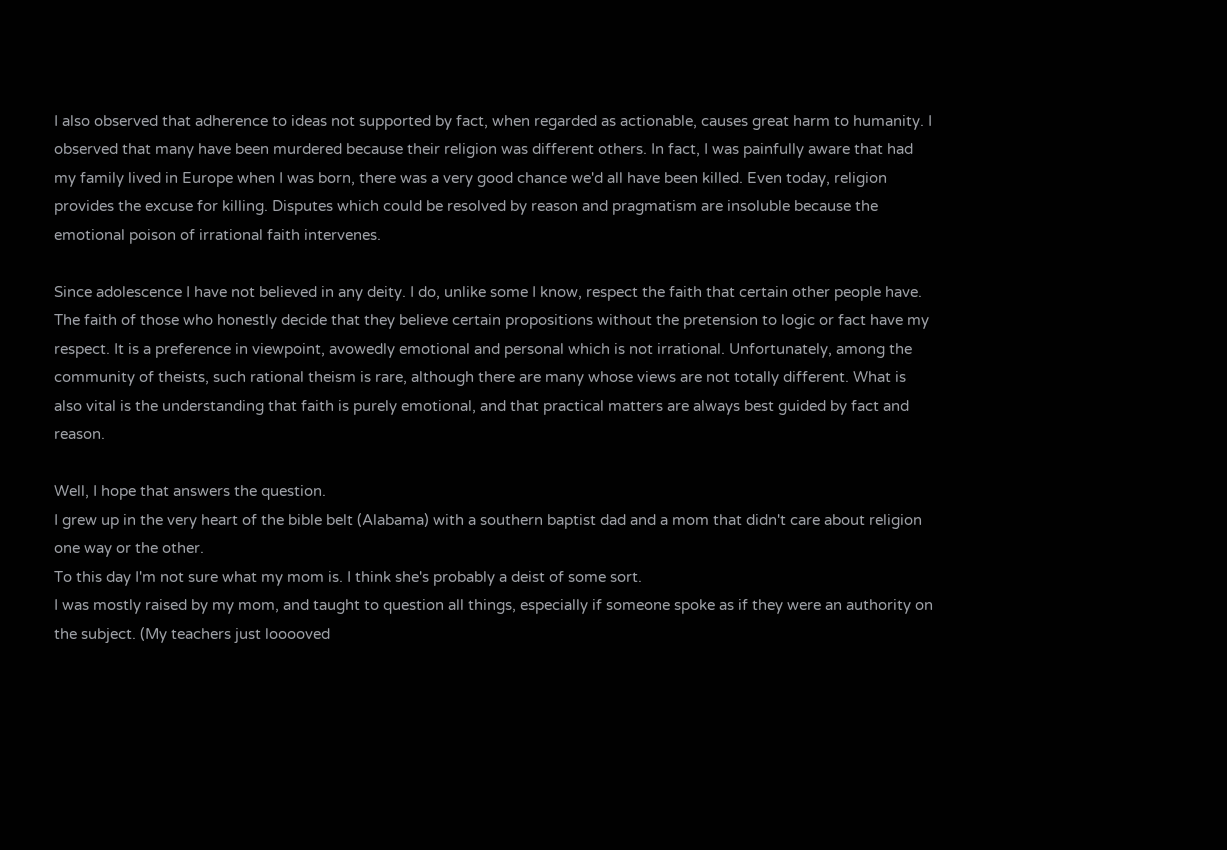I also observed that adherence to ideas not supported by fact, when regarded as actionable, causes great harm to humanity. I observed that many have been murdered because their religion was different others. In fact, I was painfully aware that had my family lived in Europe when I was born, there was a very good chance we'd all have been killed. Even today, religion provides the excuse for killing. Disputes which could be resolved by reason and pragmatism are insoluble because the emotional poison of irrational faith intervenes.

Since adolescence I have not believed in any deity. I do, unlike some I know, respect the faith that certain other people have. The faith of those who honestly decide that they believe certain propositions without the pretension to logic or fact have my respect. It is a preference in viewpoint, avowedly emotional and personal which is not irrational. Unfortunately, among the community of theists, such rational theism is rare, although there are many whose views are not totally different. What is also vital is the understanding that faith is purely emotional, and that practical matters are always best guided by fact and reason.

Well, I hope that answers the question.
I grew up in the very heart of the bible belt (Alabama) with a southern baptist dad and a mom that didn't care about religion one way or the other.
To this day I'm not sure what my mom is. I think she's probably a deist of some sort.
I was mostly raised by my mom, and taught to question all things, especially if someone spoke as if they were an authority on the subject. (My teachers just looooved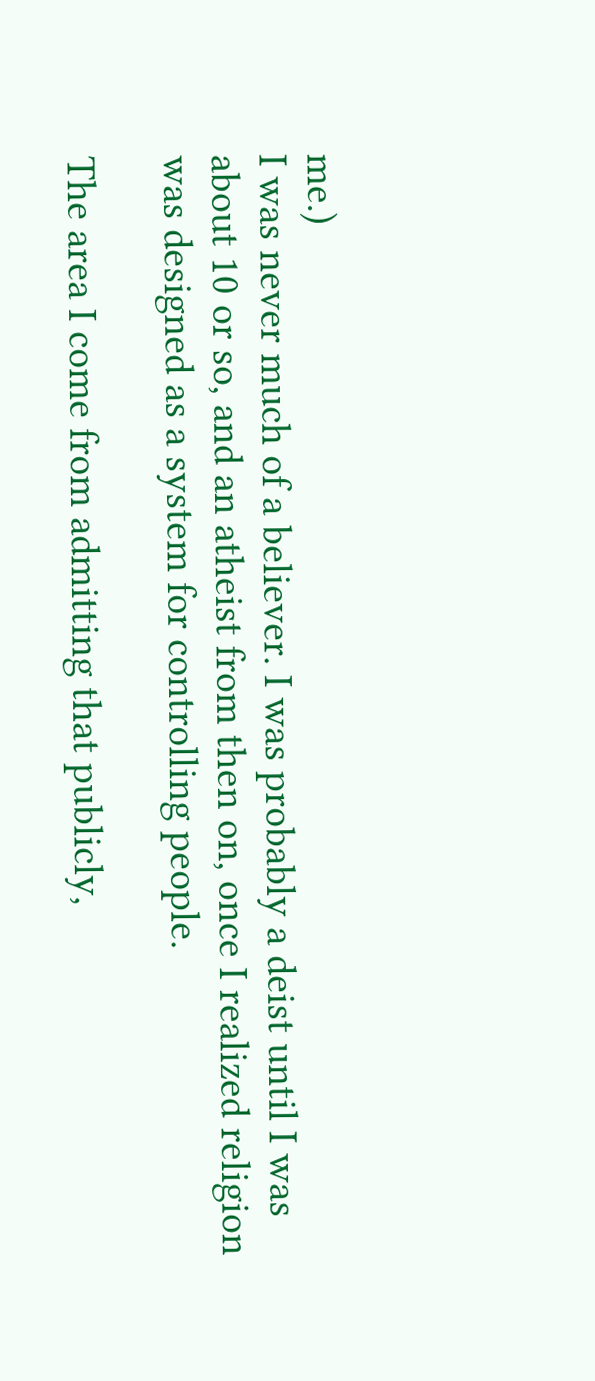me.)
I was never much of a believer. I was probably a deist until I was about 10 or so, and an atheist from then on, once I realized religion was designed as a system for controlling people.

The area I come from admitting that publicly,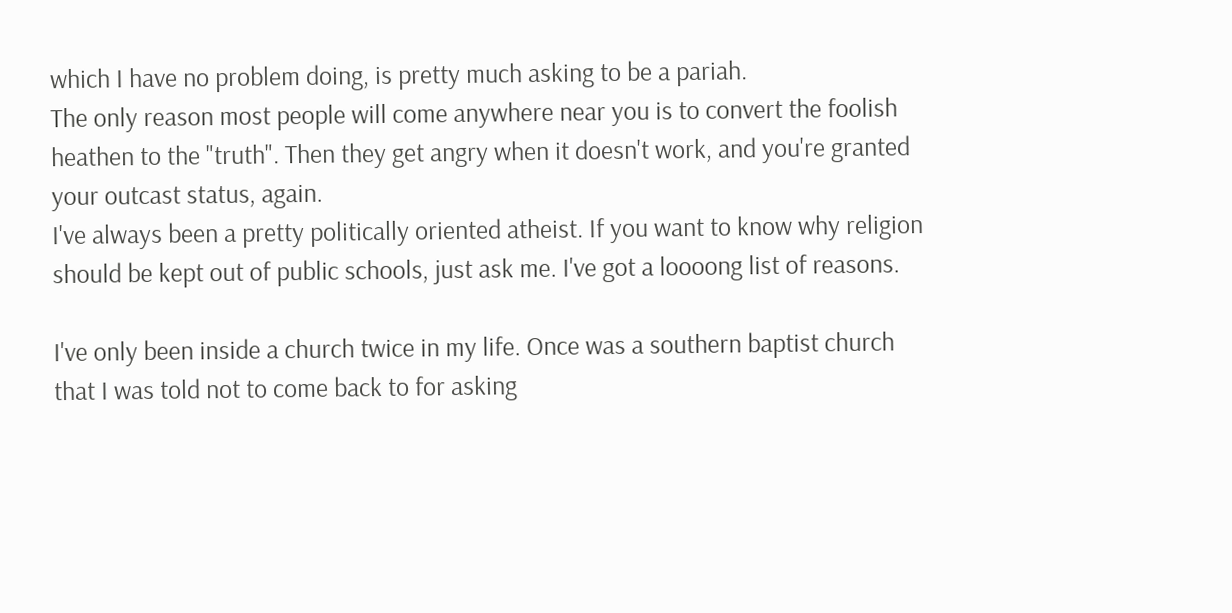which I have no problem doing, is pretty much asking to be a pariah.
The only reason most people will come anywhere near you is to convert the foolish heathen to the "truth". Then they get angry when it doesn't work, and you're granted your outcast status, again.
I've always been a pretty politically oriented atheist. If you want to know why religion should be kept out of public schools, just ask me. I've got a loooong list of reasons.

I've only been inside a church twice in my life. Once was a southern baptist church that I was told not to come back to for asking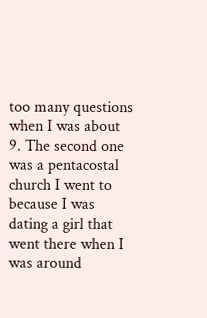too many questions when I was about 9. The second one was a pentacostal church I went to because I was dating a girl that went there when I was around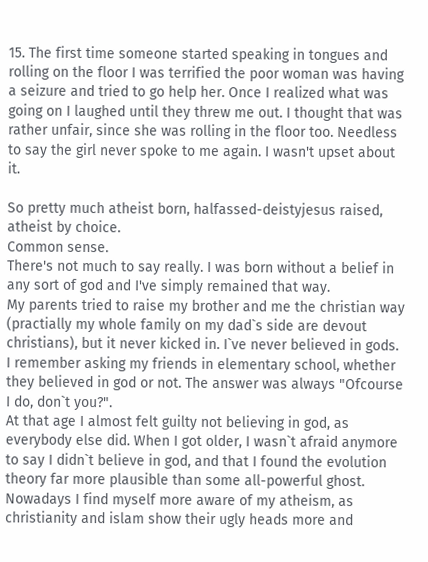15. The first time someone started speaking in tongues and rolling on the floor I was terrified the poor woman was having a seizure and tried to go help her. Once I realized what was going on I laughed until they threw me out. I thought that was rather unfair, since she was rolling in the floor too. Needless to say the girl never spoke to me again. I wasn't upset about it.

So pretty much atheist born, halfassed-deistyjesus raised, atheist by choice.
Common sense.
There's not much to say really. I was born without a belief in any sort of god and I've simply remained that way.
My parents tried to raise my brother and me the christian way (practially my whole family on my dad`s side are devout christians), but it never kicked in. I`ve never believed in gods. I remember asking my friends in elementary school, whether they believed in god or not. The answer was always "Ofcourse I do, don`t you?".
At that age I almost felt guilty not believing in god, as everybody else did. When I got older, I wasn`t afraid anymore to say I didn`t believe in god, and that I found the evolution theory far more plausible than some all-powerful ghost.
Nowadays I find myself more aware of my atheism, as christianity and islam show their ugly heads more and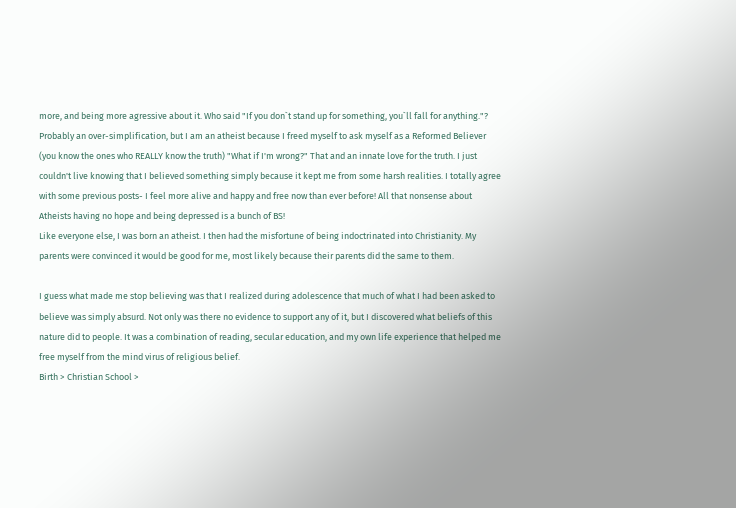more, and being more agressive about it. Who said "If you don`t stand up for something, you`ll fall for anything."?
Probably an over-simplification, but I am an atheist because I freed myself to ask myself as a Reformed Believer (you know the ones who REALLY know the truth) "What if I'm wrong?" That and an innate love for the truth. I just couldn't live knowing that I believed something simply because it kept me from some harsh realities. I totally agree with some previous posts- I feel more alive and happy and free now than ever before! All that nonsense about Atheists having no hope and being depressed is a bunch of BS!
Like everyone else, I was born an atheist. I then had the misfortune of being indoctrinated into Christianity. My parents were convinced it would be good for me, most likely because their parents did the same to them.

I guess what made me stop believing was that I realized during adolescence that much of what I had been asked to believe was simply absurd. Not only was there no evidence to support any of it, but I discovered what beliefs of this nature did to people. It was a combination of reading, secular education, and my own life experience that helped me free myself from the mind virus of religious belief.
Birth > Christian School >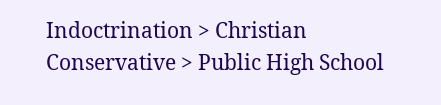Indoctrination > Christian Conservative > Public High School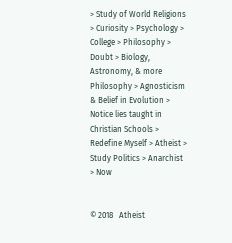> Study of World Religions > Curiosity > Psychology > College > Philosophy > Doubt > Biology, Astronomy, & more Philosophy > Agnosticism & Belief in Evolution > Notice lies taught in Christian Schools > Redefine Myself > Atheist > Study Politics > Anarchist > Now


© 2018   Atheist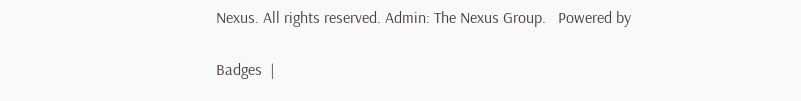Nexus. All rights reserved. Admin: The Nexus Group.   Powered by

Badges  |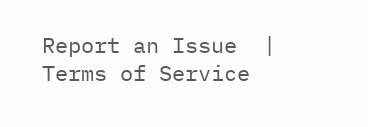Report an Issue  |  Terms of Service